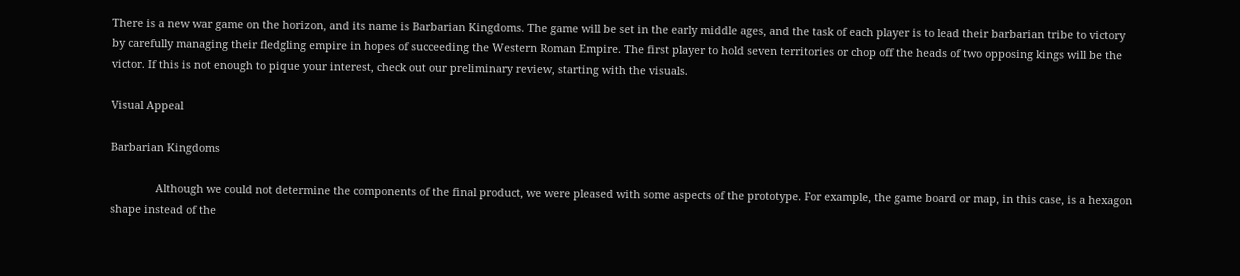There is a new war game on the horizon, and its name is Barbarian Kingdoms. The game will be set in the early middle ages, and the task of each player is to lead their barbarian tribe to victory by carefully managing their fledgling empire in hopes of succeeding the Western Roman Empire. The first player to hold seven territories or chop off the heads of two opposing kings will be the victor. If this is not enough to pique your interest, check out our preliminary review, starting with the visuals.

Visual Appeal

Barbarian Kingdoms

               Although we could not determine the components of the final product, we were pleased with some aspects of the prototype. For example, the game board or map, in this case, is a hexagon shape instead of the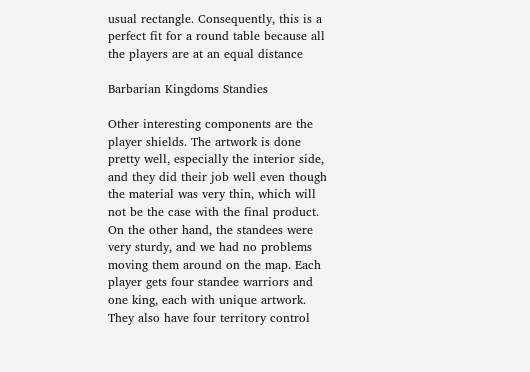usual rectangle. Consequently, this is a perfect fit for a round table because all the players are at an equal distance

Barbarian Kingdoms Standies

Other interesting components are the player shields. The artwork is done pretty well, especially the interior side, and they did their job well even though the material was very thin, which will not be the case with the final product. On the other hand, the standees were very sturdy, and we had no problems moving them around on the map. Each player gets four standee warriors and one king, each with unique artwork. They also have four territory control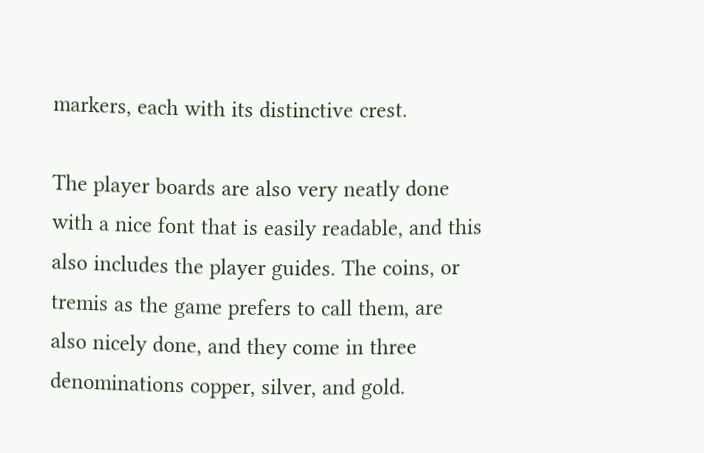markers, each with its distinctive crest.

The player boards are also very neatly done with a nice font that is easily readable, and this also includes the player guides. The coins, or tremis as the game prefers to call them, are also nicely done, and they come in three denominations copper, silver, and gold.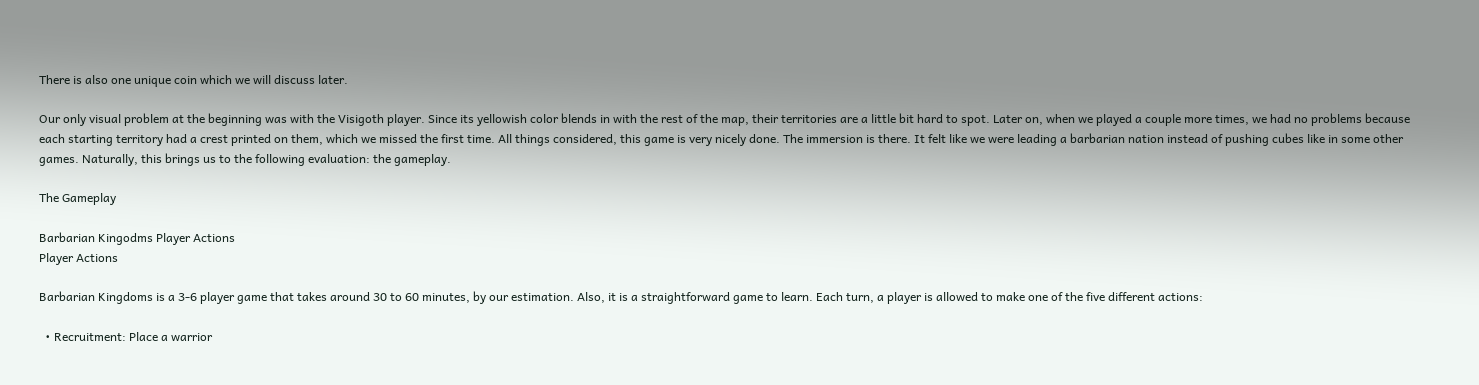There is also one unique coin which we will discuss later.

Our only visual problem at the beginning was with the Visigoth player. Since its yellowish color blends in with the rest of the map, their territories are a little bit hard to spot. Later on, when we played a couple more times, we had no problems because each starting territory had a crest printed on them, which we missed the first time. All things considered, this game is very nicely done. The immersion is there. It felt like we were leading a barbarian nation instead of pushing cubes like in some other games. Naturally, this brings us to the following evaluation: the gameplay.

The Gameplay

Barbarian Kingodms Player Actions
Player Actions

Barbarian Kingdoms is a 3-6 player game that takes around 30 to 60 minutes, by our estimation. Also, it is a straightforward game to learn. Each turn, a player is allowed to make one of the five different actions:

  • Recruitment: Place a warrior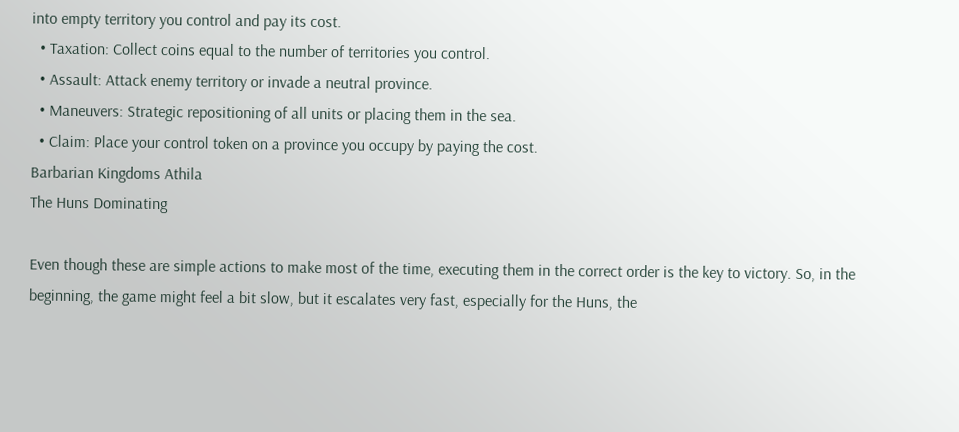into empty territory you control and pay its cost.
  • Taxation: Collect coins equal to the number of territories you control.
  • Assault: Attack enemy territory or invade a neutral province.
  • Maneuvers: Strategic repositioning of all units or placing them in the sea.
  • Claim: Place your control token on a province you occupy by paying the cost.
Barbarian Kingdoms Athila
The Huns Dominating

Even though these are simple actions to make most of the time, executing them in the correct order is the key to victory. So, in the beginning, the game might feel a bit slow, but it escalates very fast, especially for the Huns, the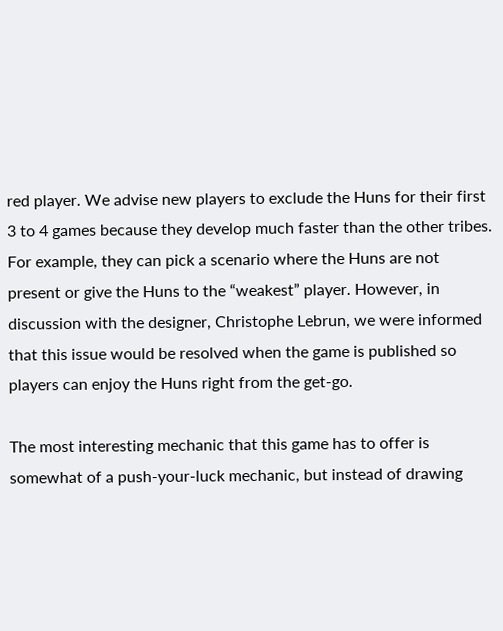red player. We advise new players to exclude the Huns for their first 3 to 4 games because they develop much faster than the other tribes. For example, they can pick a scenario where the Huns are not present or give the Huns to the “weakest” player. However, in discussion with the designer, Christophe Lebrun, we were informed that this issue would be resolved when the game is published so players can enjoy the Huns right from the get-go.

The most interesting mechanic that this game has to offer is somewhat of a push-your-luck mechanic, but instead of drawing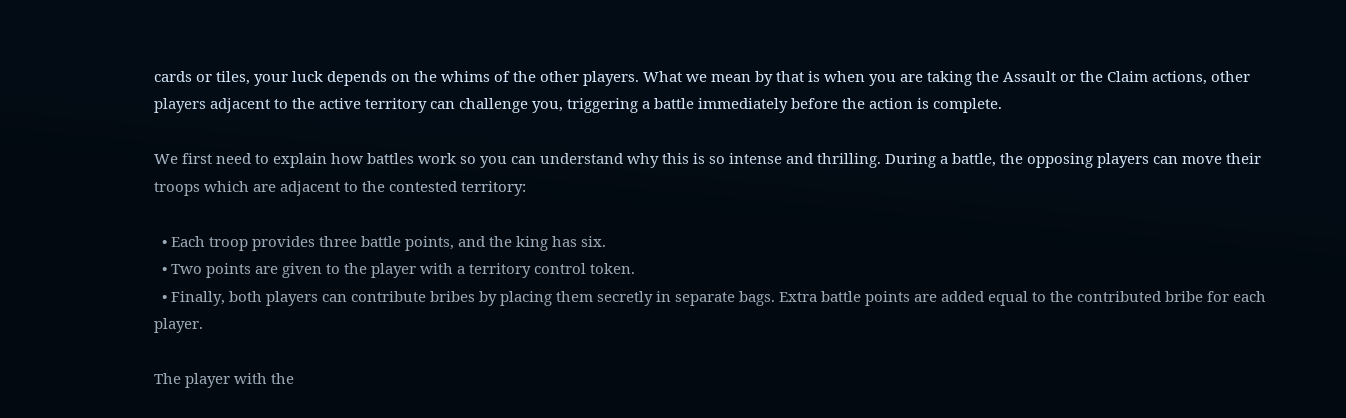cards or tiles, your luck depends on the whims of the other players. What we mean by that is when you are taking the Assault or the Claim actions, other players adjacent to the active territory can challenge you, triggering a battle immediately before the action is complete.

We first need to explain how battles work so you can understand why this is so intense and thrilling. During a battle, the opposing players can move their troops which are adjacent to the contested territory:

  • Each troop provides three battle points, and the king has six.
  • Two points are given to the player with a territory control token.
  • Finally, both players can contribute bribes by placing them secretly in separate bags. Extra battle points are added equal to the contributed bribe for each player.

The player with the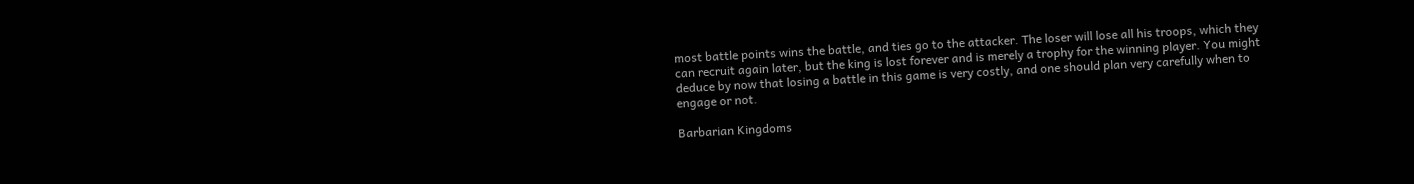most battle points wins the battle, and ties go to the attacker. The loser will lose all his troops, which they can recruit again later, but the king is lost forever and is merely a trophy for the winning player. You might deduce by now that losing a battle in this game is very costly, and one should plan very carefully when to engage or not.

Barbarian Kingdoms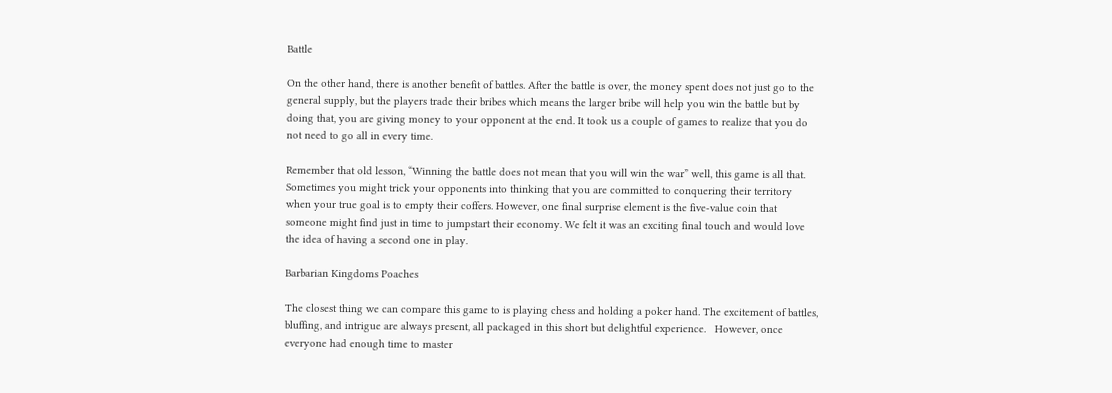Battle

On the other hand, there is another benefit of battles. After the battle is over, the money spent does not just go to the general supply, but the players trade their bribes which means the larger bribe will help you win the battle but by doing that, you are giving money to your opponent at the end. It took us a couple of games to realize that you do not need to go all in every time.

Remember that old lesson, “Winning the battle does not mean that you will win the war” well, this game is all that. Sometimes you might trick your opponents into thinking that you are committed to conquering their territory when your true goal is to empty their coffers. However, one final surprise element is the five-value coin that someone might find just in time to jumpstart their economy. We felt it was an exciting final touch and would love the idea of having a second one in play.

Barbarian Kingdoms Poaches

The closest thing we can compare this game to is playing chess and holding a poker hand. The excitement of battles, bluffing, and intrigue are always present, all packaged in this short but delightful experience.   However, once everyone had enough time to master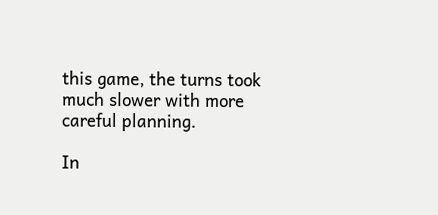this game, the turns took much slower with more careful planning.

In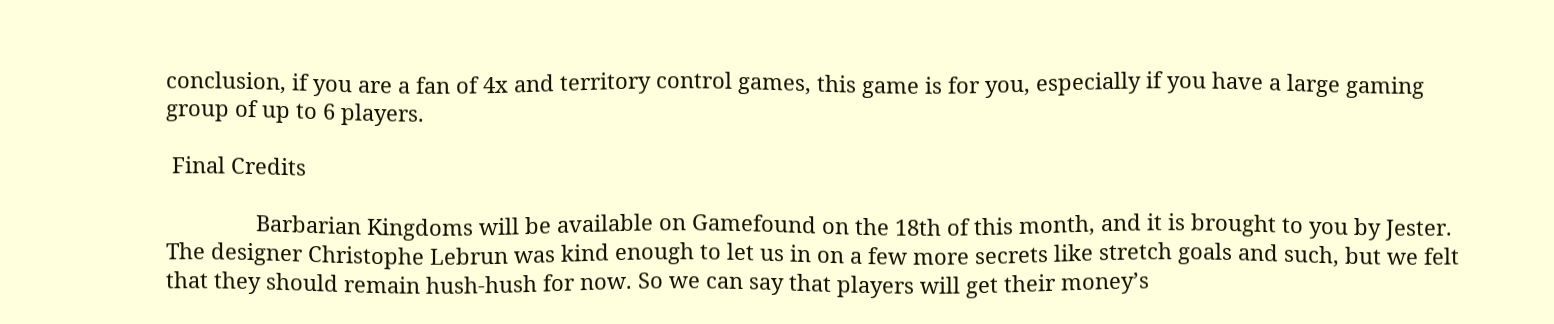conclusion, if you are a fan of 4x and territory control games, this game is for you, especially if you have a large gaming group of up to 6 players.

 Final Credits

               Barbarian Kingdoms will be available on Gamefound on the 18th of this month, and it is brought to you by Jester. The designer Christophe Lebrun was kind enough to let us in on a few more secrets like stretch goals and such, but we felt that they should remain hush-hush for now. So we can say that players will get their money’s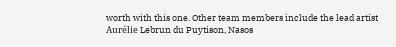worth with this one. Other team members include the lead artist Aurélie Lebrun du Puytison, Nasos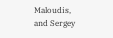Maloudis, and Sergey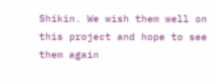Shikin. We wish them well on this project and hope to see them again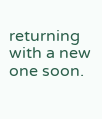returning with a new one soon.